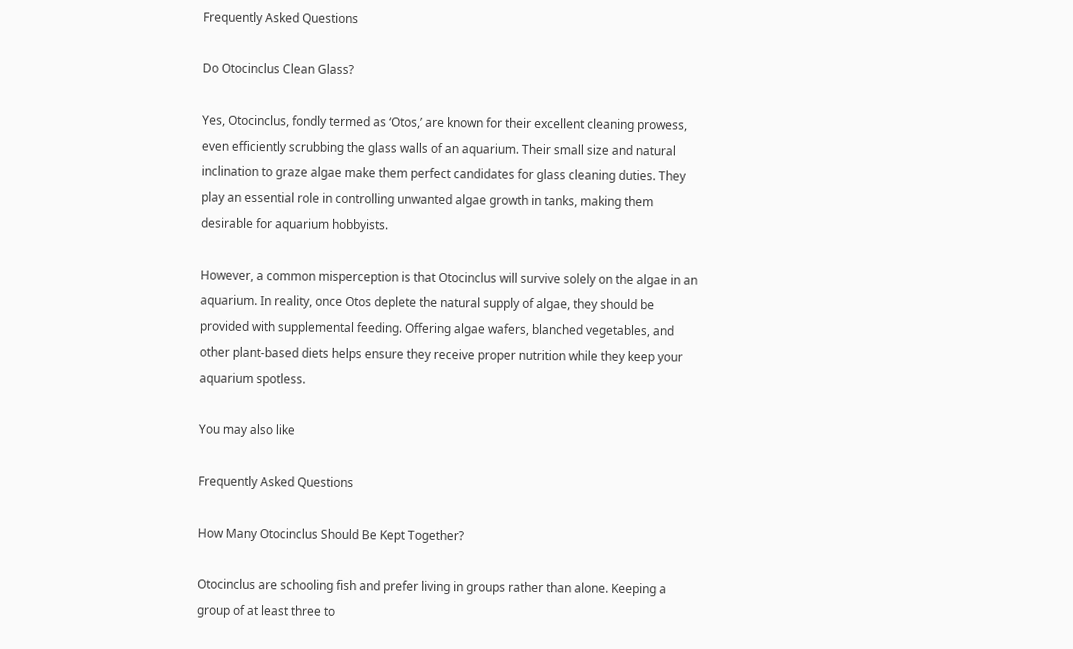Frequently Asked Questions

Do Otocinclus Clean Glass?

Yes, Otocinclus, fondly termed as ‘Otos,’ are known for their excellent cleaning prowess, even efficiently scrubbing the glass walls of an aquarium. Their small size and natural inclination to graze algae make them perfect candidates for glass cleaning duties. They play an essential role in controlling unwanted algae growth in tanks, making them desirable for aquarium hobbyists.

However, a common misperception is that Otocinclus will survive solely on the algae in an aquarium. In reality, once Otos deplete the natural supply of algae, they should be provided with supplemental feeding. Offering algae wafers, blanched vegetables, and other plant-based diets helps ensure they receive proper nutrition while they keep your aquarium spotless.

You may also like

Frequently Asked Questions

How Many Otocinclus Should Be Kept Together?

Otocinclus are schooling fish and prefer living in groups rather than alone. Keeping a group of at least three to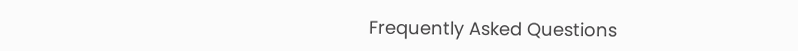Frequently Asked Questions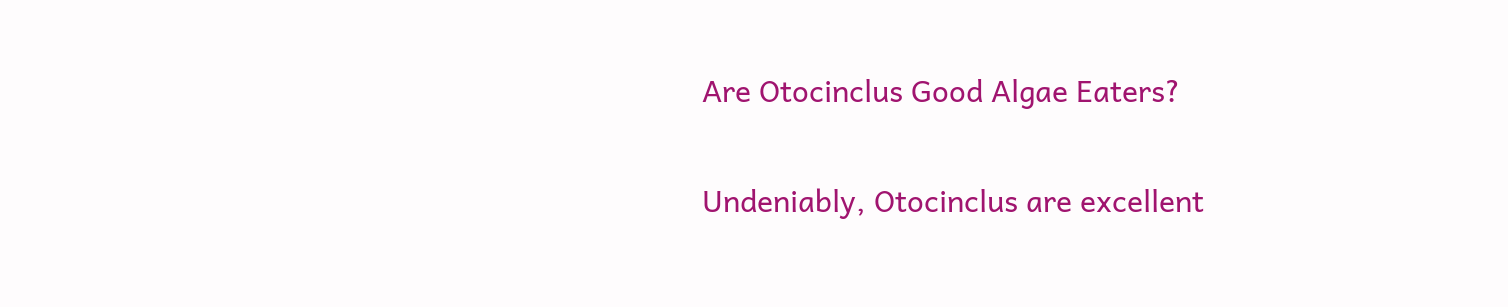Are Otocinclus Good Algae Eaters?

Undeniably, Otocinclus are excellent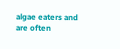algae eaters and are often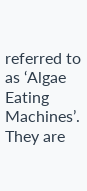referred to as ‘Algae Eating Machines’. They are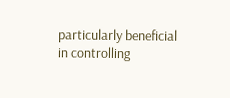particularly beneficial in controlling